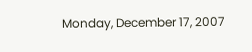Monday, December 17, 2007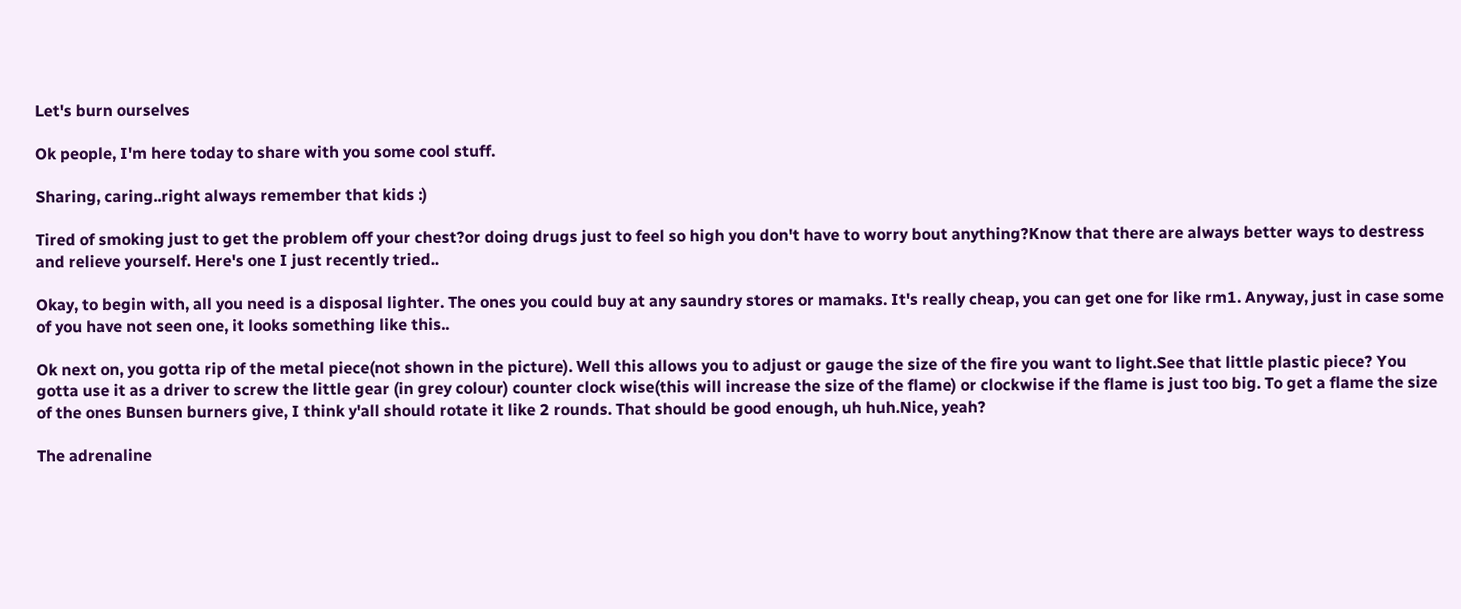Let's burn ourselves

Ok people, I'm here today to share with you some cool stuff.

Sharing, caring..right always remember that kids :)

Tired of smoking just to get the problem off your chest?or doing drugs just to feel so high you don't have to worry bout anything?Know that there are always better ways to destress and relieve yourself. Here's one I just recently tried..

Okay, to begin with, all you need is a disposal lighter. The ones you could buy at any saundry stores or mamaks. It's really cheap, you can get one for like rm1. Anyway, just in case some of you have not seen one, it looks something like this..

Ok next on, you gotta rip of the metal piece(not shown in the picture). Well this allows you to adjust or gauge the size of the fire you want to light.See that little plastic piece? You gotta use it as a driver to screw the little gear (in grey colour) counter clock wise(this will increase the size of the flame) or clockwise if the flame is just too big. To get a flame the size of the ones Bunsen burners give, I think y'all should rotate it like 2 rounds. That should be good enough, uh huh.Nice, yeah?

The adrenaline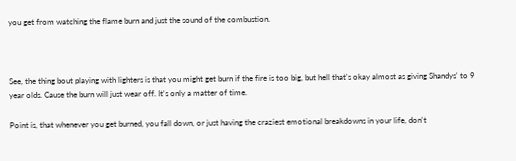you get from watching the flame burn and just the sound of the combustion.



See, the thing bout playing with lighters is that you might get burn if the fire is too big, but hell that's okay almost as giving Shandys' to 9 year olds. Cause the burn will just wear off. It's only a matter of time.

Point is, that whenever you get burned, you fall down, or just having the craziest emotional breakdowns in your life, don't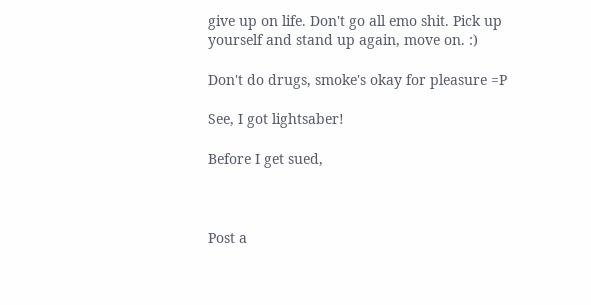give up on life. Don't go all emo shit. Pick up yourself and stand up again, move on. :)

Don't do drugs, smoke's okay for pleasure =P

See, I got lightsaber!

Before I get sued,



Post a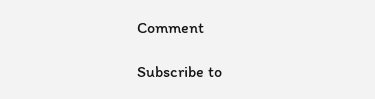Comment

Subscribe to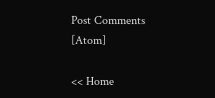Post Comments [Atom]

<< Home